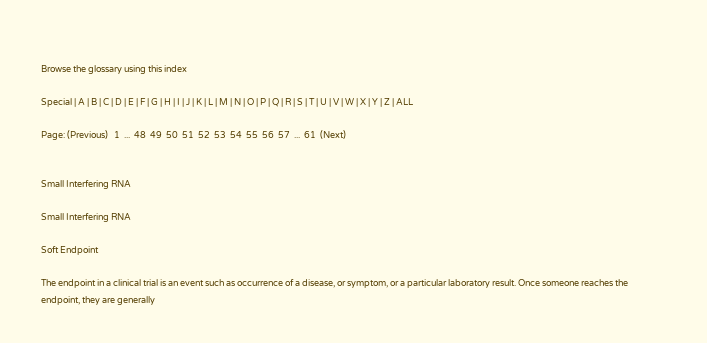Browse the glossary using this index

Special | A | B | C | D | E | F | G | H | I | J | K | L | M | N | O | P | Q | R | S | T | U | V | W | X | Y | Z | ALL

Page: (Previous)   1  ...  48  49  50  51  52  53  54  55  56  57  ...  61  (Next)


Small Interfering RNA

Small Interfering RNA

Soft Endpoint

The endpoint in a clinical trial is an event such as occurrence of a disease, or symptom, or a particular laboratory result. Once someone reaches the endpoint, they are generally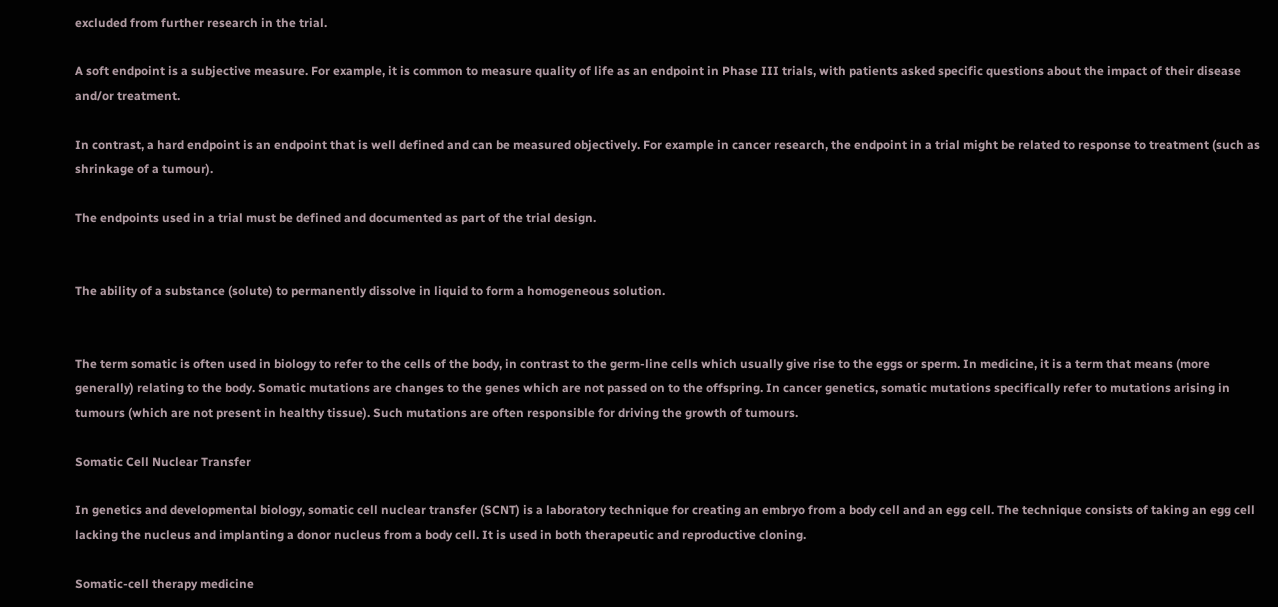excluded from further research in the trial.

A soft endpoint is a subjective measure. For example, it is common to measure quality of life as an endpoint in Phase III trials, with patients asked specific questions about the impact of their disease and/or treatment.

In contrast, a hard endpoint is an endpoint that is well defined and can be measured objectively. For example in cancer research, the endpoint in a trial might be related to response to treatment (such as shrinkage of a tumour).

The endpoints used in a trial must be defined and documented as part of the trial design.


The ability of a substance (solute) to permanently dissolve in liquid to form a homogeneous solution.


The term somatic is often used in biology to refer to the cells of the body, in contrast to the germ-line cells which usually give rise to the eggs or sperm. In medicine, it is a term that means (more generally) relating to the body. Somatic mutations are changes to the genes which are not passed on to the offspring. In cancer genetics, somatic mutations specifically refer to mutations arising in tumours (which are not present in healthy tissue). Such mutations are often responsible for driving the growth of tumours.

Somatic Cell Nuclear Transfer

In genetics and developmental biology, somatic cell nuclear transfer (SCNT) is a laboratory technique for creating an embryo from a body cell and an egg cell. The technique consists of taking an egg cell lacking the nucleus and implanting a donor nucleus from a body cell. It is used in both therapeutic and reproductive cloning.

Somatic-cell therapy medicine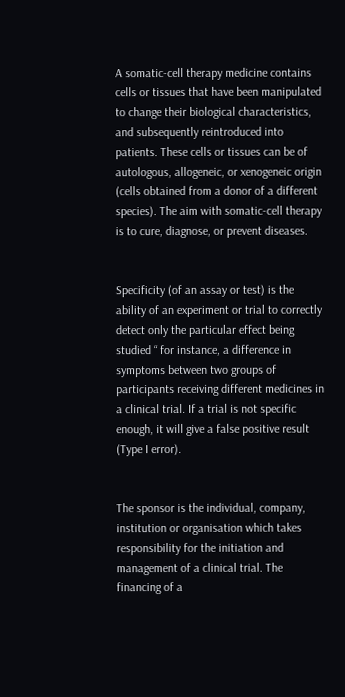A somatic-cell therapy medicine contains cells or tissues that have been manipulated to change their biological characteristics, and subsequently reintroduced into patients. These cells or tissues can be of autologous, allogeneic, or xenogeneic origin (cells obtained from a donor of a different species). The aim with somatic-cell therapy is to cure, diagnose, or prevent diseases.


Specificity (of an assay or test) is the ability of an experiment or trial to correctly detect only the particular effect being studied “ for instance, a difference in symptoms between two groups of participants receiving different medicines in a clinical trial. If a trial is not specific enough, it will give a false positive result (Type I error).


The sponsor is the individual, company, institution or organisation which takes responsibility for the initiation and management of a clinical trial. The financing of a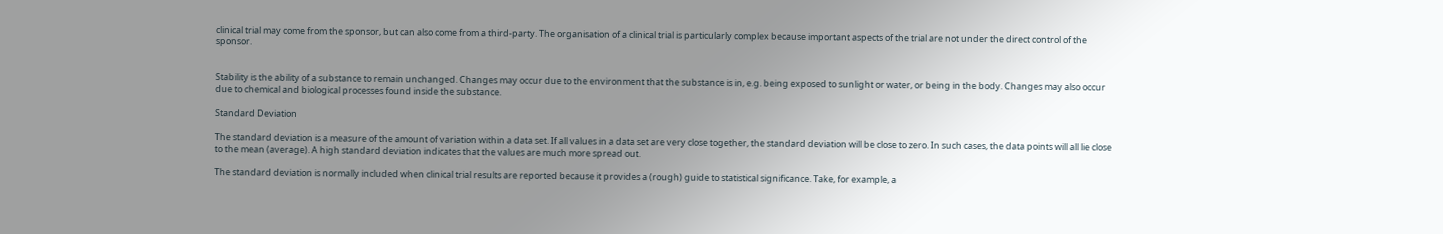clinical trial may come from the sponsor, but can also come from a third-party. The organisation of a clinical trial is particularly complex because important aspects of the trial are not under the direct control of the sponsor.


Stability is the ability of a substance to remain unchanged. Changes may occur due to the environment that the substance is in, e.g. being exposed to sunlight or water, or being in the body. Changes may also occur due to chemical and biological processes found inside the substance.

Standard Deviation

The standard deviation is a measure of the amount of variation within a data set. If all values in a data set are very close together, the standard deviation will be close to zero. In such cases, the data points will all lie close to the mean (average). A high standard deviation indicates that the values are much more spread out.

The standard deviation is normally included when clinical trial results are reported because it provides a (rough) guide to statistical significance. Take, for example, a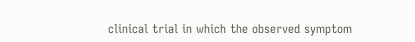clinical trial in which the observed symptom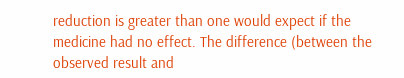reduction is greater than one would expect if the medicine had no effect. The difference (between the observed result and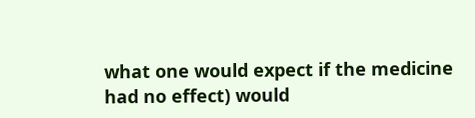what one would expect if the medicine had no effect) would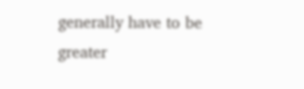generally have to be greater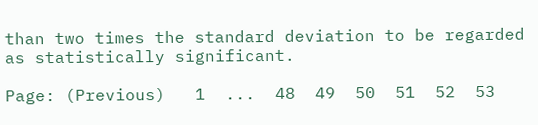than two times the standard deviation to be regarded as statistically significant.

Page: (Previous)   1  ...  48  49  50  51  52  53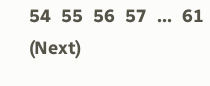54  55  56  57  ...  61  (Next)